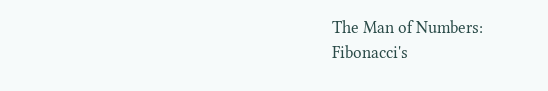The Man of Numbers:
Fibonacci's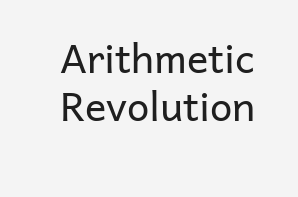Arithmetic Revolution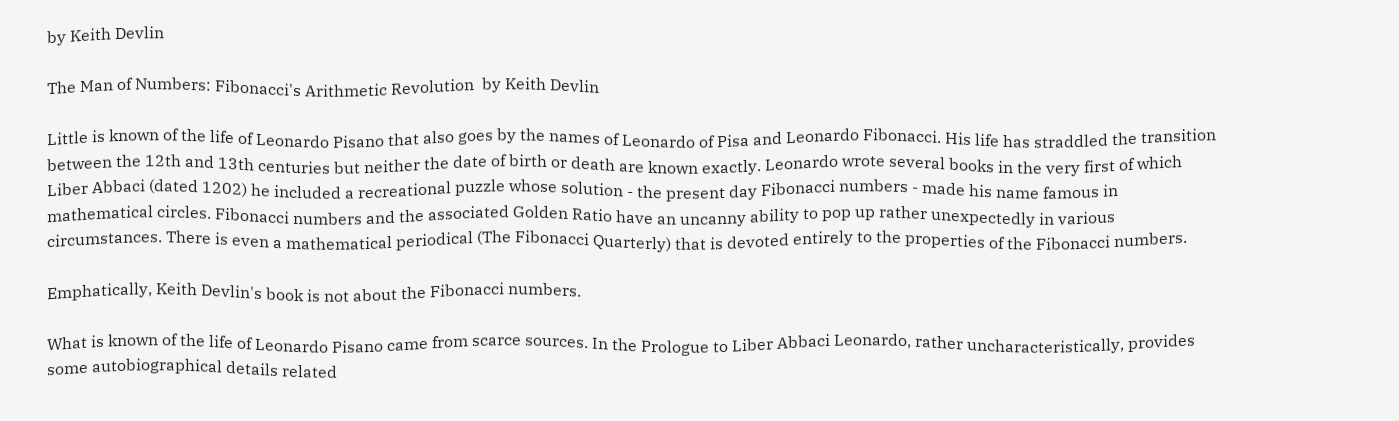by Keith Devlin

The Man of Numbers: Fibonacci's Arithmetic Revolution  by Keith Devlin

Little is known of the life of Leonardo Pisano that also goes by the names of Leonardo of Pisa and Leonardo Fibonacci. His life has straddled the transition between the 12th and 13th centuries but neither the date of birth or death are known exactly. Leonardo wrote several books in the very first of which Liber Abbaci (dated 1202) he included a recreational puzzle whose solution - the present day Fibonacci numbers - made his name famous in mathematical circles. Fibonacci numbers and the associated Golden Ratio have an uncanny ability to pop up rather unexpectedly in various circumstances. There is even a mathematical periodical (The Fibonacci Quarterly) that is devoted entirely to the properties of the Fibonacci numbers.

Emphatically, Keith Devlin's book is not about the Fibonacci numbers.

What is known of the life of Leonardo Pisano came from scarce sources. In the Prologue to Liber Abbaci Leonardo, rather uncharacteristically, provides some autobiographical details related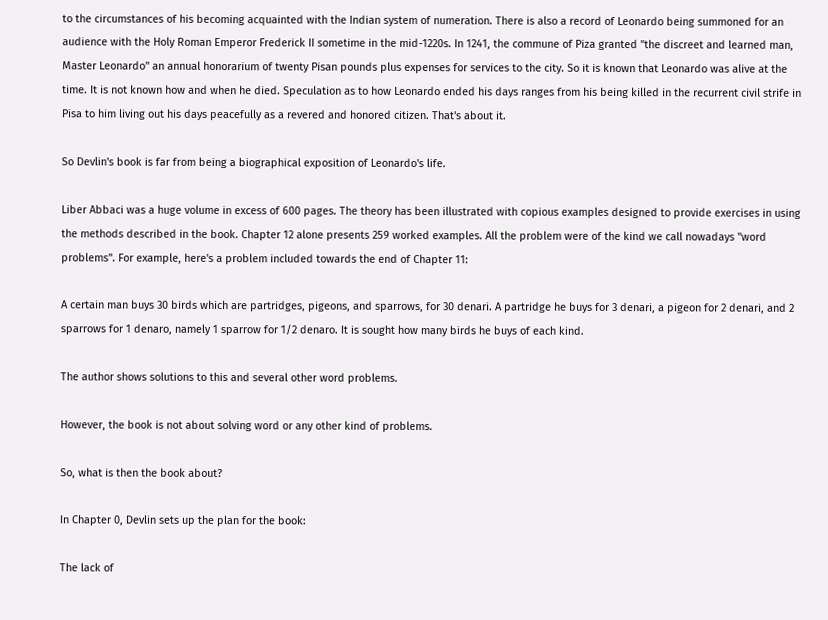to the circumstances of his becoming acquainted with the Indian system of numeration. There is also a record of Leonardo being summoned for an audience with the Holy Roman Emperor Frederick II sometime in the mid-1220s. In 1241, the commune of Piza granted "the discreet and learned man, Master Leonardo" an annual honorarium of twenty Pisan pounds plus expenses for services to the city. So it is known that Leonardo was alive at the time. It is not known how and when he died. Speculation as to how Leonardo ended his days ranges from his being killed in the recurrent civil strife in Pisa to him living out his days peacefully as a revered and honored citizen. That's about it.

So Devlin's book is far from being a biographical exposition of Leonardo's life.

Liber Abbaci was a huge volume in excess of 600 pages. The theory has been illustrated with copious examples designed to provide exercises in using the methods described in the book. Chapter 12 alone presents 259 worked examples. All the problem were of the kind we call nowadays "word problems". For example, here's a problem included towards the end of Chapter 11:

A certain man buys 30 birds which are partridges, pigeons, and sparrows, for 30 denari. A partridge he buys for 3 denari, a pigeon for 2 denari, and 2 sparrows for 1 denaro, namely 1 sparrow for 1/2 denaro. It is sought how many birds he buys of each kind.

The author shows solutions to this and several other word problems.

However, the book is not about solving word or any other kind of problems.

So, what is then the book about?

In Chapter 0, Devlin sets up the plan for the book:

The lack of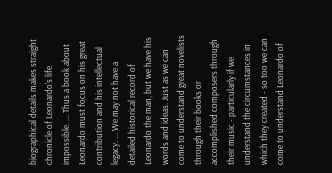biographical details makes straight chronicle of Leonardo's life impossible. ... Thus a book about Leonardo must focus on his great contribution and his intellectual legacy. ... We may not have a detailed historical record of Leonardo the man, but we have his words and ideas. Just as we can come to understand great novelists through their books or accomplished composers through their music - particularly if we understand the circumstances in which they created - so too we can come to understand Leonardo of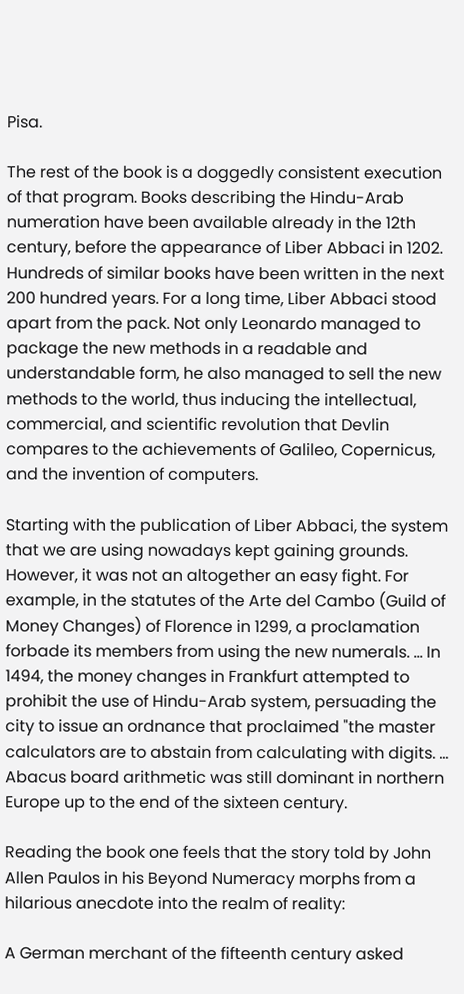Pisa.

The rest of the book is a doggedly consistent execution of that program. Books describing the Hindu-Arab numeration have been available already in the 12th century, before the appearance of Liber Abbaci in 1202. Hundreds of similar books have been written in the next 200 hundred years. For a long time, Liber Abbaci stood apart from the pack. Not only Leonardo managed to package the new methods in a readable and understandable form, he also managed to sell the new methods to the world, thus inducing the intellectual, commercial, and scientific revolution that Devlin compares to the achievements of Galileo, Copernicus, and the invention of computers.

Starting with the publication of Liber Abbaci, the system that we are using nowadays kept gaining grounds. However, it was not an altogether an easy fight. For example, in the statutes of the Arte del Cambo (Guild of Money Changes) of Florence in 1299, a proclamation forbade its members from using the new numerals. ... In 1494, the money changes in Frankfurt attempted to prohibit the use of Hindu-Arab system, persuading the city to issue an ordnance that proclaimed "the master calculators are to abstain from calculating with digits. ... Abacus board arithmetic was still dominant in northern Europe up to the end of the sixteen century.

Reading the book one feels that the story told by John Allen Paulos in his Beyond Numeracy morphs from a hilarious anecdote into the realm of reality:

A German merchant of the fifteenth century asked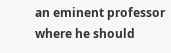an eminent professor where he should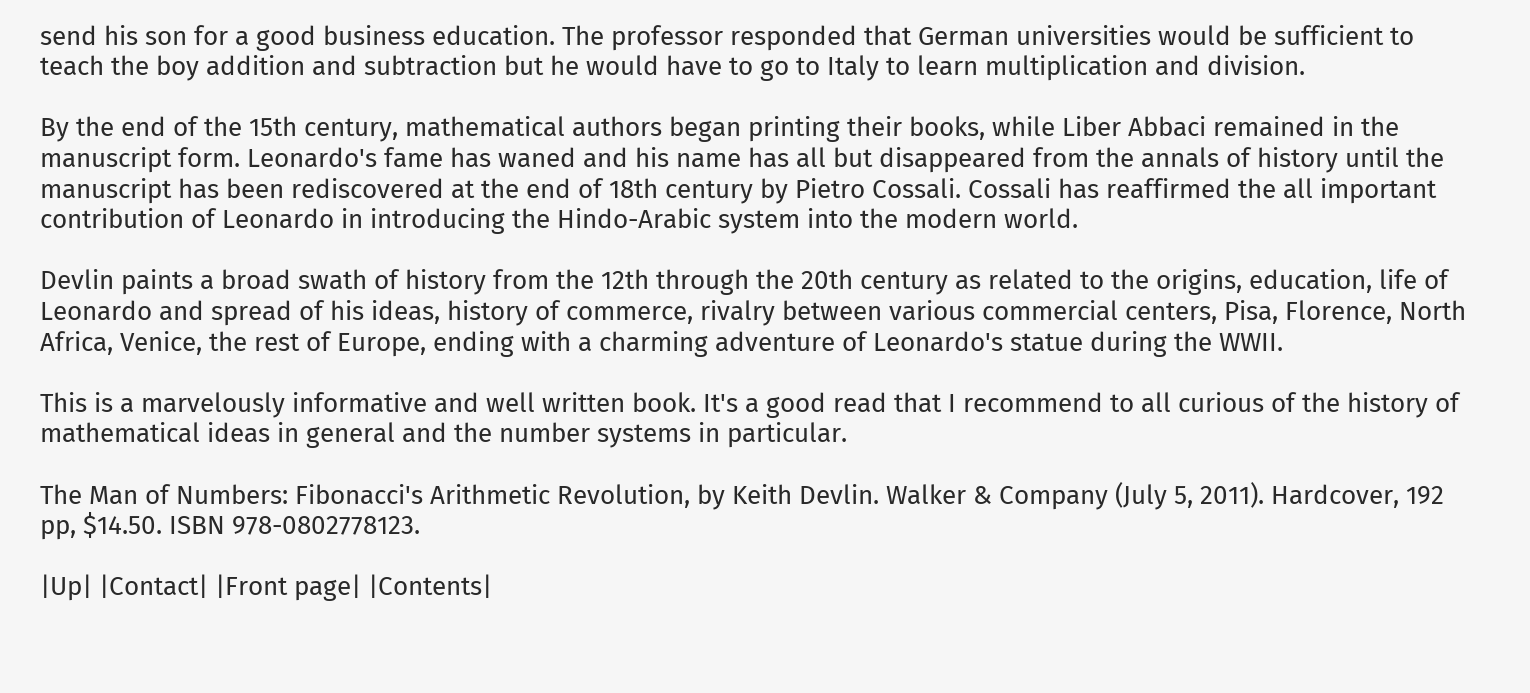send his son for a good business education. The professor responded that German universities would be sufficient to teach the boy addition and subtraction but he would have to go to Italy to learn multiplication and division.

By the end of the 15th century, mathematical authors began printing their books, while Liber Abbaci remained in the manuscript form. Leonardo's fame has waned and his name has all but disappeared from the annals of history until the manuscript has been rediscovered at the end of 18th century by Pietro Cossali. Cossali has reaffirmed the all important contribution of Leonardo in introducing the Hindo-Arabic system into the modern world.

Devlin paints a broad swath of history from the 12th through the 20th century as related to the origins, education, life of Leonardo and spread of his ideas, history of commerce, rivalry between various commercial centers, Pisa, Florence, North Africa, Venice, the rest of Europe, ending with a charming adventure of Leonardo's statue during the WWII.

This is a marvelously informative and well written book. It's a good read that I recommend to all curious of the history of mathematical ideas in general and the number systems in particular.

The Man of Numbers: Fibonacci's Arithmetic Revolution, by Keith Devlin. Walker & Company (July 5, 2011). Hardcover, 192 pp, $14.50. ISBN 978-0802778123.

|Up| |Contact| |Front page| |Contents|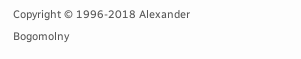Copyright © 1996-2018 Alexander Bogomolny